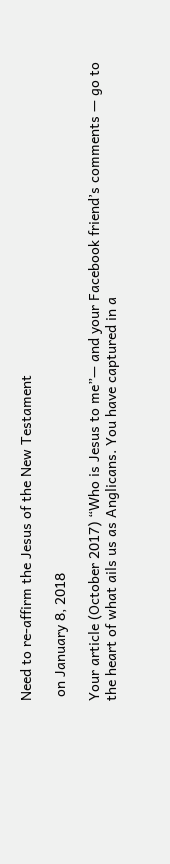Need to re-affirm the Jesus of the New Testament

 on January 8, 2018

Your article (October 2017) “Who is Jesus to me”— and your Facebook friend’s comments — go to the heart of what ails us as Anglicans. You have captured in a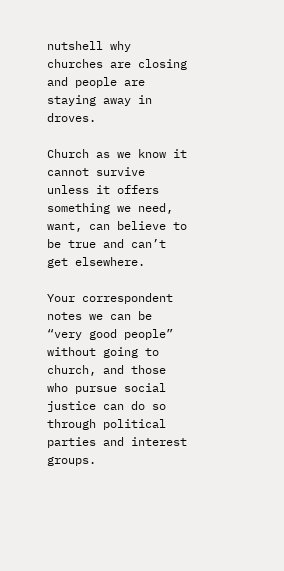nutshell why churches are closing and people are staying away in droves.

Church as we know it cannot survive unless it offers something we need, want, can believe to be true and can’t get elsewhere.

Your correspondent notes we can be “very good people” without going to church, and those who pursue social justice can do so through political parties and interest groups.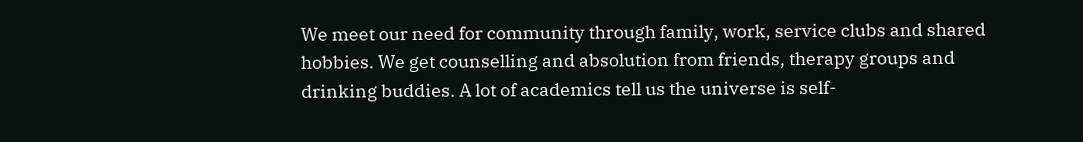We meet our need for community through family, work, service clubs and shared hobbies. We get counselling and absolution from friends, therapy groups and drinking buddies. A lot of academics tell us the universe is self-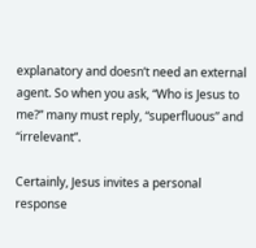explanatory and doesn’t need an external agent. So when you ask, “Who is Jesus to me?” many must reply, “superfluous” and “irrelevant”.

Certainly, Jesus invites a personal response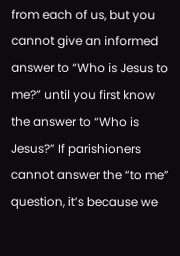from each of us, but you cannot give an informed answer to “Who is Jesus to me?” until you first know the answer to “Who is Jesus?” If parishioners cannot answer the “to me” question, it’s because we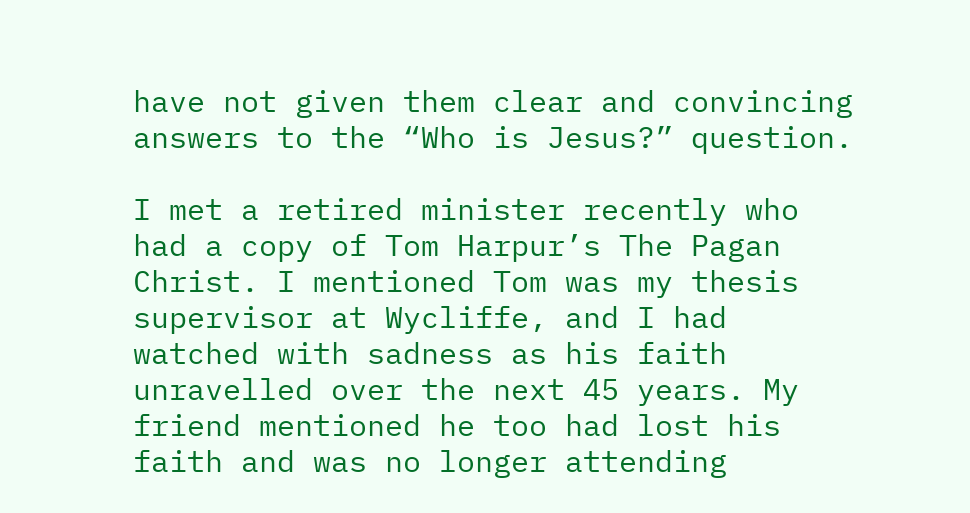have not given them clear and convincing answers to the “Who is Jesus?” question.

I met a retired minister recently who had a copy of Tom Harpur’s The Pagan Christ. I mentioned Tom was my thesis supervisor at Wycliffe, and I had watched with sadness as his faith unravelled over the next 45 years. My friend mentioned he too had lost his faith and was no longer attending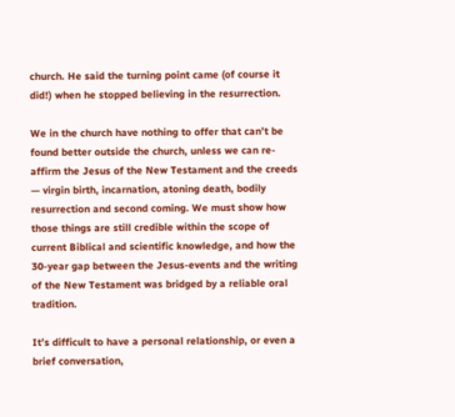church. He said the turning point came (of course it did!) when he stopped believing in the resurrection.

We in the church have nothing to offer that can’t be found better outside the church, unless we can re-affirm the Jesus of the New Testament and the creeds — virgin birth, incarnation, atoning death, bodily resurrection and second coming. We must show how those things are still credible within the scope of current Biblical and scientific knowledge, and how the 30-year gap between the Jesus-events and the writing of the New Testament was bridged by a reliable oral tradition.

It’s difficult to have a personal relationship, or even a brief conversation,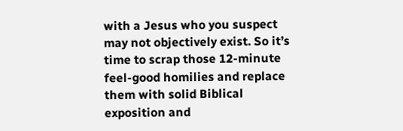with a Jesus who you suspect may not objectively exist. So it’s time to scrap those 12-minute feel-good homilies and replace them with solid Biblical exposition and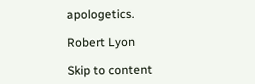apologetics.

Robert Lyon

Skip to content